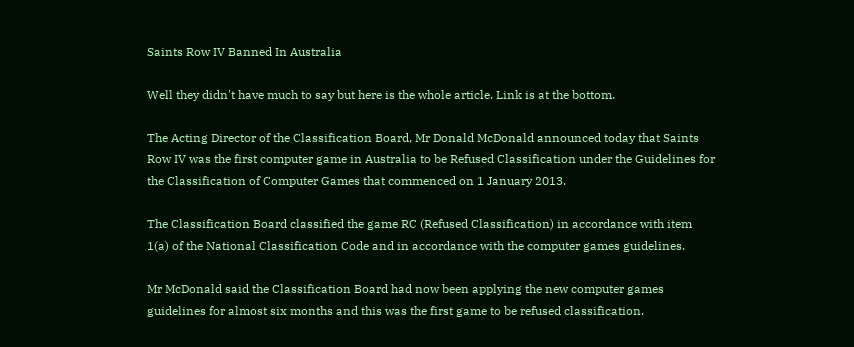Saints Row IV Banned In Australia

Well they didn't have much to say but here is the whole article. Link is at the bottom.

The Acting Director of the Classification Board, Mr Donald McDonald announced today that Saints Row IV was the first computer game in Australia to be Refused Classification under the Guidelines for the Classification of Computer Games that commenced on 1 January 2013.

The Classification Board classified the game RC (Refused Classification) in accordance with item 1(a) of the National Classification Code and in accordance with the computer games guidelines.

Mr McDonald said the Classification Board had now been applying the new computer games guidelines for almost six months and this was the first game to be refused classification.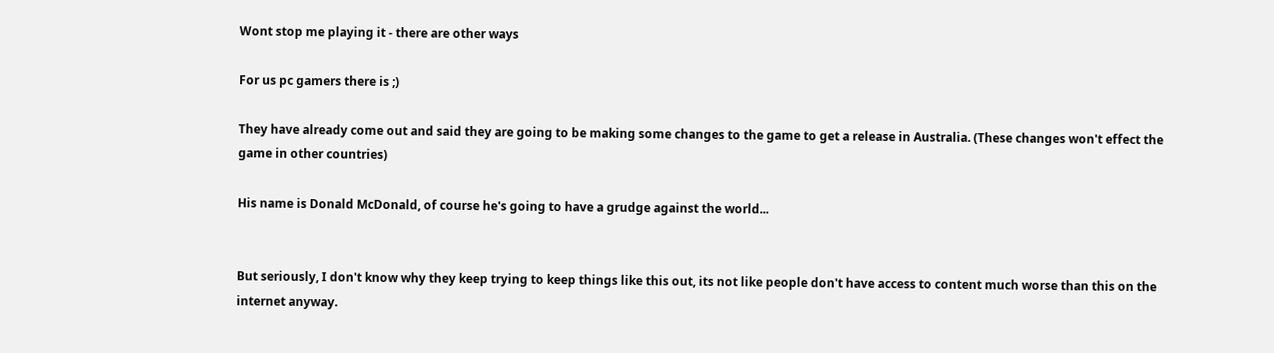Wont stop me playing it - there are other ways

For us pc gamers there is ;)

They have already come out and said they are going to be making some changes to the game to get a release in Australia. (These changes won't effect the game in other countries)

His name is Donald McDonald, of course he's going to have a grudge against the world...


But seriously, I don't know why they keep trying to keep things like this out, its not like people don't have access to content much worse than this on the internet anyway.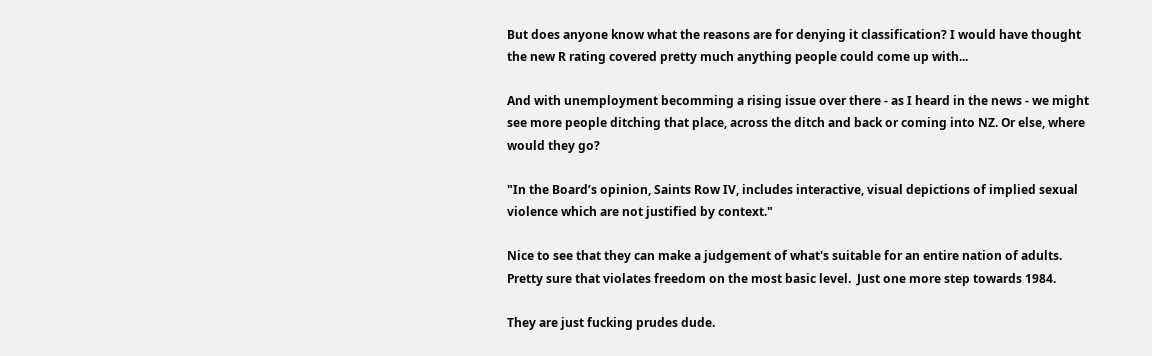But does anyone know what the reasons are for denying it classification? I would have thought the new R rating covered pretty much anything people could come up with...

And with unemployment becomming a rising issue over there - as I heard in the news - we might see more people ditching that place, across the ditch and back or coming into NZ. Or else, where would they go?

"In the Board’s opinion, Saints Row IV, includes interactive, visual depictions of implied sexual violence which are not justified by context."

Nice to see that they can make a judgement of what's suitable for an entire nation of adults.  Pretty sure that violates freedom on the most basic level.  Just one more step towards 1984.

They are just fucking prudes dude.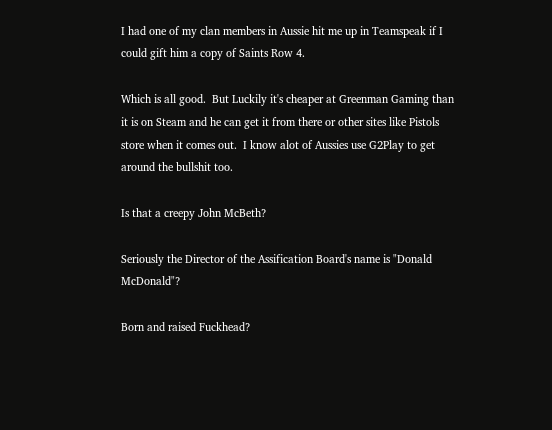I had one of my clan members in Aussie hit me up in Teamspeak if I could gift him a copy of Saints Row 4.

Which is all good.  But Luckily it's cheaper at Greenman Gaming than it is on Steam and he can get it from there or other sites like Pistols store when it comes out.  I know alot of Aussies use G2Play to get around the bullshit too.

Is that a creepy John McBeth?

Seriously the Director of the Assification Board's name is "Donald McDonald"?

Born and raised Fuckhead?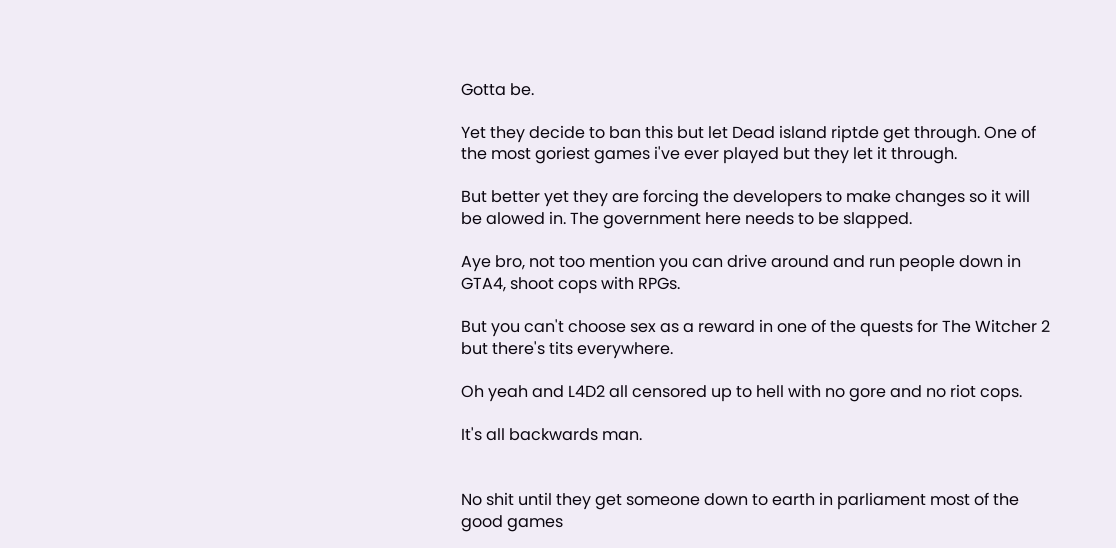Gotta be.

Yet they decide to ban this but let Dead island riptde get through. One of the most goriest games i've ever played but they let it through.

But better yet they are forcing the developers to make changes so it will be alowed in. The government here needs to be slapped.

Aye bro, not too mention you can drive around and run people down in GTA4, shoot cops with RPGs.

But you can't choose sex as a reward in one of the quests for The Witcher 2 but there's tits everywhere.

Oh yeah and L4D2 all censored up to hell with no gore and no riot cops.

It's all backwards man.


No shit until they get someone down to earth in parliament most of the good games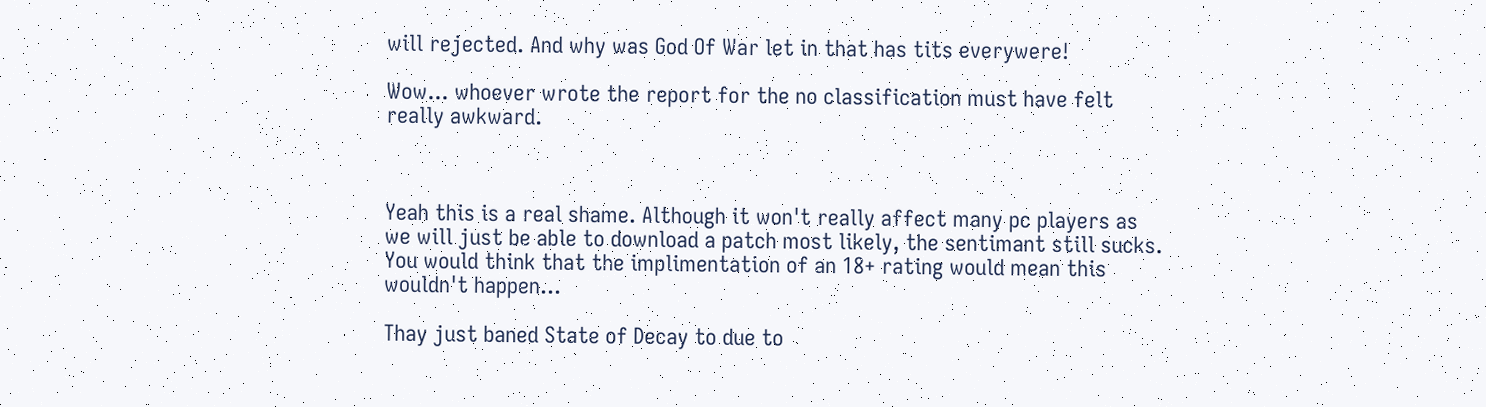will rejected. And why was God Of War let in that has tits everywere!

Wow... whoever wrote the report for the no classification must have felt really awkward.



Yeah this is a real shame. Although it won't really affect many pc players as we will just be able to download a patch most likely, the sentimant still sucks. You would think that the implimentation of an 18+ rating would mean this wouldn't happen...

Thay just baned State of Decay to due to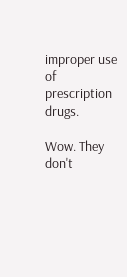improper use of prescription drugs.

Wow. They don't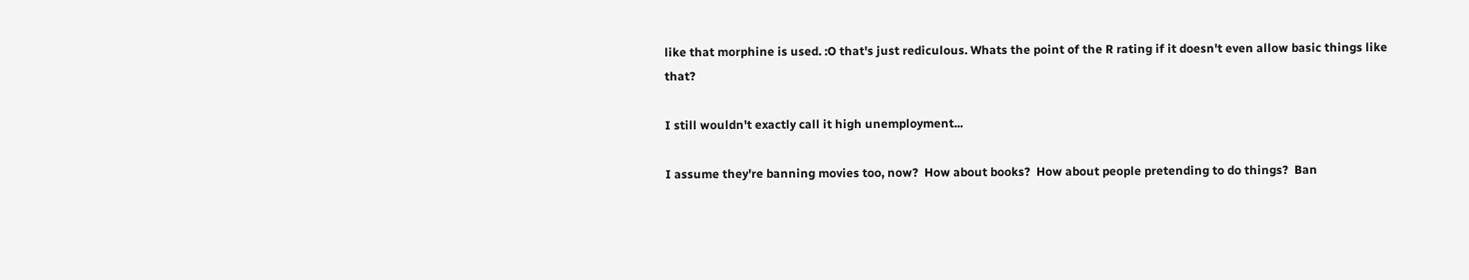like that morphine is used. :O that's just rediculous. Whats the point of the R rating if it doesn't even allow basic things like that?

I still wouldn't exactly call it high unemployment...

I assume they're banning movies too, now?  How about books?  How about people pretending to do things?  Ban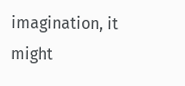imagination, it might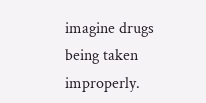imagine drugs being taken improperly.